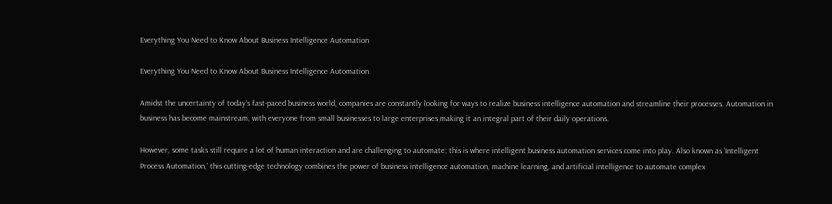Everything You Need to Know About Business Intelligence Automation

Everything You Need to Know About Business Intelligence Automation

Amidst the uncertainty of today’s fast-paced business world, companies are constantly looking for ways to realize business intelligence automation and streamline their processes. Automation in business has become mainstream, with everyone from small businesses to large enterprises making it an integral part of their daily operations.

However, some tasks still require a lot of human interaction and are challenging to automate; this is where intelligent business automation services come into play. Also known as ‘Intelligent Process Automation,’ this cutting-edge technology combines the power of business intelligence automation, machine learning, and artificial intelligence to automate complex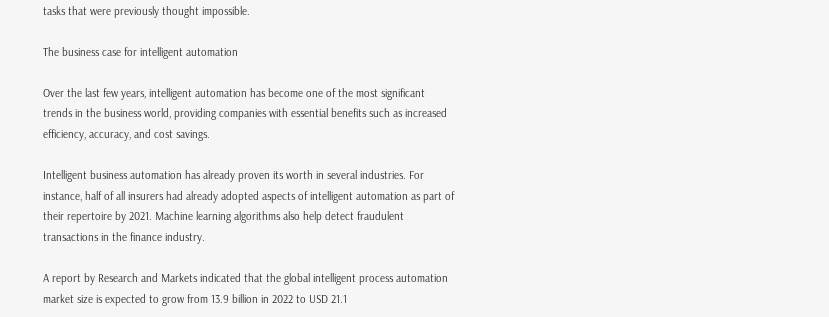tasks that were previously thought impossible.

The business case for intelligent automation

Over the last few years, intelligent automation has become one of the most significant trends in the business world, providing companies with essential benefits such as increased efficiency, accuracy, and cost savings.

Intelligent business automation has already proven its worth in several industries. For instance, half of all insurers had already adopted aspects of intelligent automation as part of their repertoire by 2021. Machine learning algorithms also help detect fraudulent transactions in the finance industry.

A report by Research and Markets indicated that the global intelligent process automation market size is expected to grow from 13.9 billion in 2022 to USD 21.1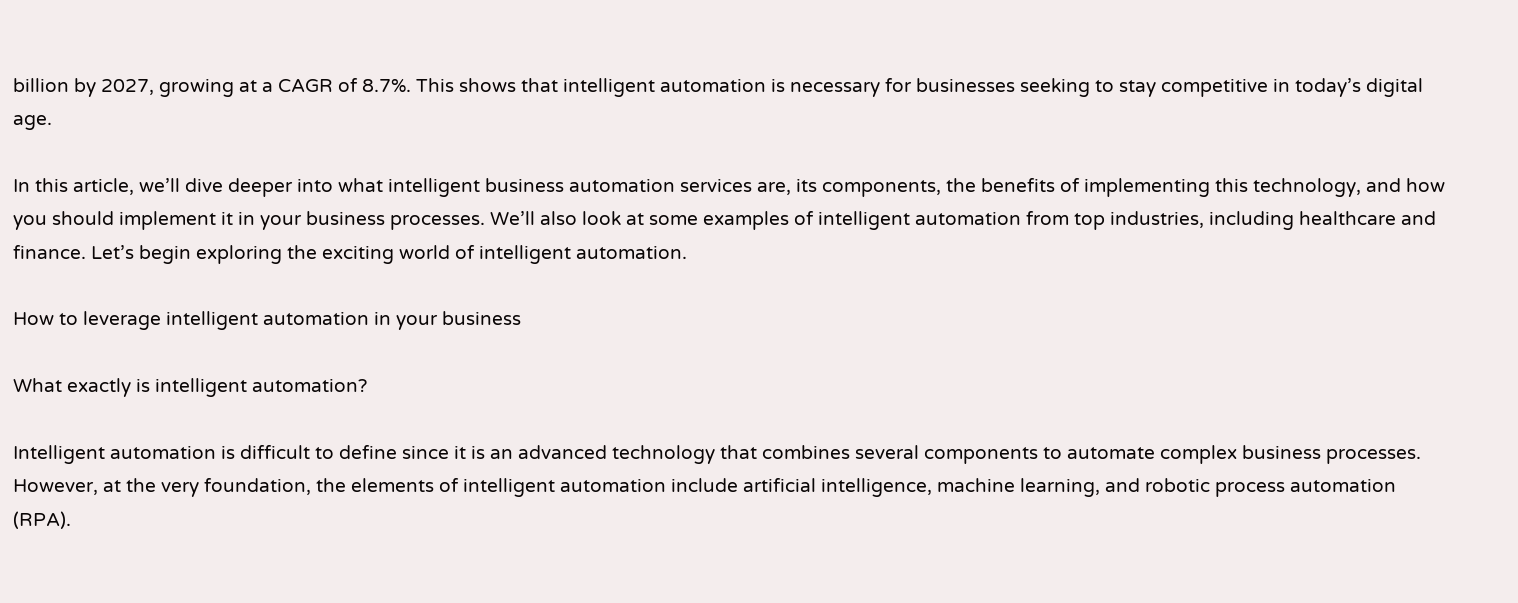billion by 2027, growing at a CAGR of 8.7%. This shows that intelligent automation is necessary for businesses seeking to stay competitive in today’s digital age.

In this article, we’ll dive deeper into what intelligent business automation services are, its components, the benefits of implementing this technology, and how you should implement it in your business processes. We’ll also look at some examples of intelligent automation from top industries, including healthcare and finance. Let’s begin exploring the exciting world of intelligent automation.

How to leverage intelligent automation in your business

What exactly is intelligent automation?

Intelligent automation is difficult to define since it is an advanced technology that combines several components to automate complex business processes. However, at the very foundation, the elements of intelligent automation include artificial intelligence, machine learning, and robotic process automation (RPA).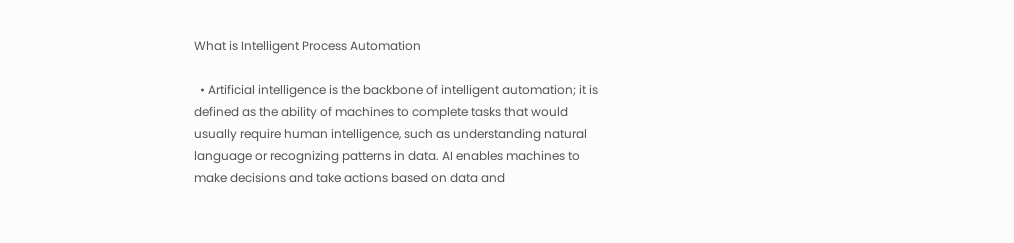What is Intelligent Process Automation

  • Artificial intelligence is the backbone of intelligent automation; it is defined as the ability of machines to complete tasks that would usually require human intelligence, such as understanding natural language or recognizing patterns in data. AI enables machines to make decisions and take actions based on data and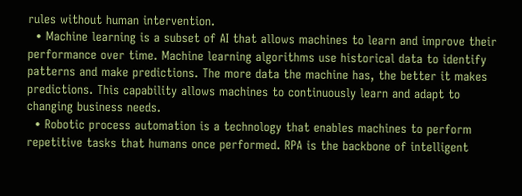rules without human intervention.
  • Machine learning is a subset of AI that allows machines to learn and improve their performance over time. Machine learning algorithms use historical data to identify patterns and make predictions. The more data the machine has, the better it makes predictions. This capability allows machines to continuously learn and adapt to changing business needs.
  • Robotic process automation is a technology that enables machines to perform repetitive tasks that humans once performed. RPA is the backbone of intelligent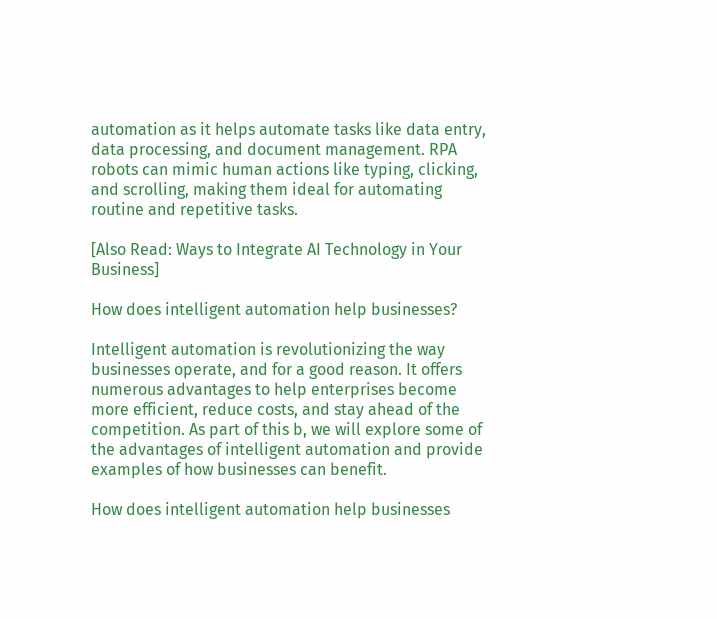automation as it helps automate tasks like data entry, data processing, and document management. RPA robots can mimic human actions like typing, clicking, and scrolling, making them ideal for automating routine and repetitive tasks.

[Also Read: Ways to Integrate AI Technology in Your Business]

How does intelligent automation help businesses?

Intelligent automation is revolutionizing the way businesses operate, and for a good reason. It offers numerous advantages to help enterprises become more efficient, reduce costs, and stay ahead of the competition. As part of this b, we will explore some of the advantages of intelligent automation and provide examples of how businesses can benefit.

How does intelligent automation help businesses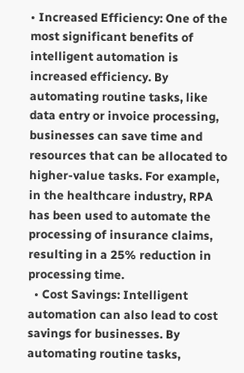• Increased Efficiency: One of the most significant benefits of intelligent automation is increased efficiency. By automating routine tasks, like data entry or invoice processing, businesses can save time and resources that can be allocated to higher-value tasks. For example, in the healthcare industry, RPA has been used to automate the processing of insurance claims, resulting in a 25% reduction in processing time.
  • Cost Savings: Intelligent automation can also lead to cost savings for businesses. By automating routine tasks,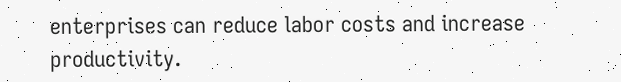enterprises can reduce labor costs and increase productivity.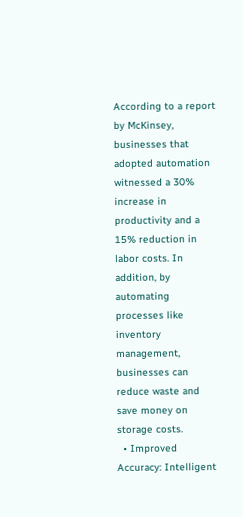According to a report by McKinsey, businesses that adopted automation witnessed a 30% increase in productivity and a 15% reduction in labor costs. In addition, by automating processes like inventory management, businesses can reduce waste and save money on storage costs.
  • Improved Accuracy: Intelligent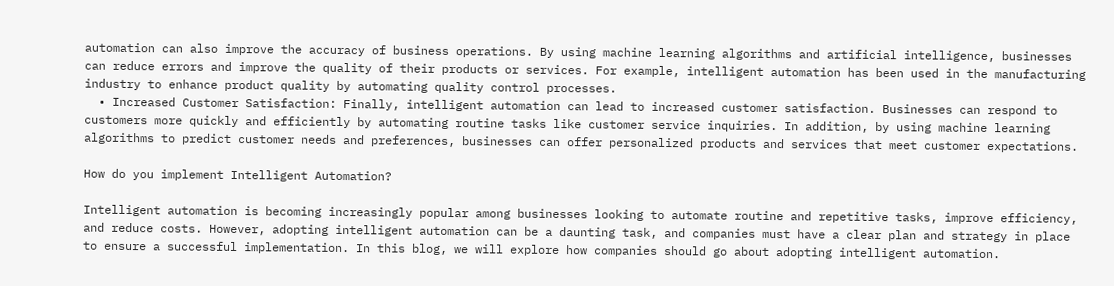automation can also improve the accuracy of business operations. By using machine learning algorithms and artificial intelligence, businesses can reduce errors and improve the quality of their products or services. For example, intelligent automation has been used in the manufacturing industry to enhance product quality by automating quality control processes.
  • Increased Customer Satisfaction: Finally, intelligent automation can lead to increased customer satisfaction. Businesses can respond to customers more quickly and efficiently by automating routine tasks like customer service inquiries. In addition, by using machine learning algorithms to predict customer needs and preferences, businesses can offer personalized products and services that meet customer expectations.

How do you implement Intelligent Automation?

Intelligent automation is becoming increasingly popular among businesses looking to automate routine and repetitive tasks, improve efficiency, and reduce costs. However, adopting intelligent automation can be a daunting task, and companies must have a clear plan and strategy in place to ensure a successful implementation. In this blog, we will explore how companies should go about adopting intelligent automation.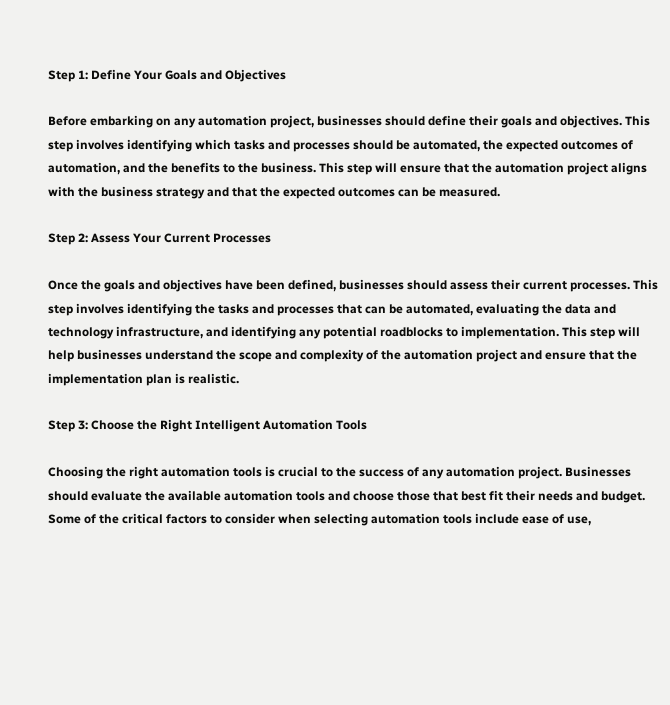Step 1: Define Your Goals and Objectives

Before embarking on any automation project, businesses should define their goals and objectives. This step involves identifying which tasks and processes should be automated, the expected outcomes of automation, and the benefits to the business. This step will ensure that the automation project aligns with the business strategy and that the expected outcomes can be measured.

Step 2: Assess Your Current Processes

Once the goals and objectives have been defined, businesses should assess their current processes. This step involves identifying the tasks and processes that can be automated, evaluating the data and technology infrastructure, and identifying any potential roadblocks to implementation. This step will help businesses understand the scope and complexity of the automation project and ensure that the implementation plan is realistic.

Step 3: Choose the Right Intelligent Automation Tools

Choosing the right automation tools is crucial to the success of any automation project. Businesses should evaluate the available automation tools and choose those that best fit their needs and budget. Some of the critical factors to consider when selecting automation tools include ease of use,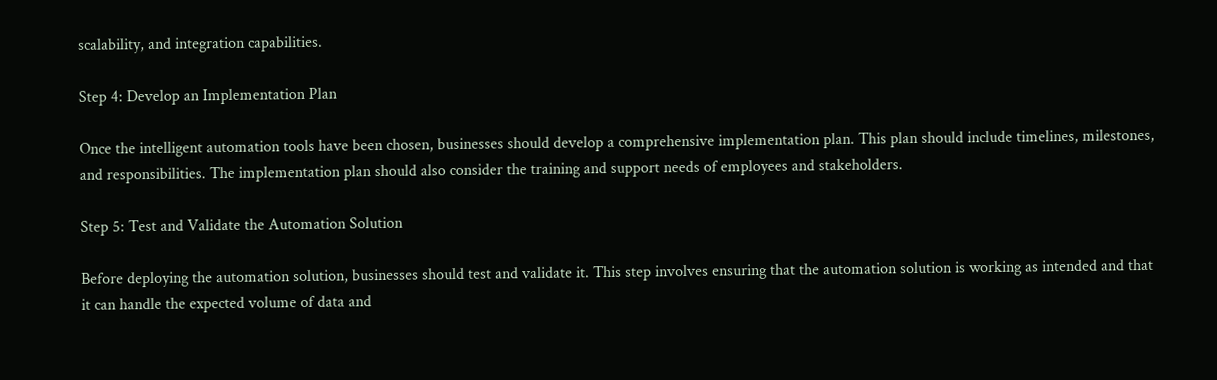scalability, and integration capabilities.

Step 4: Develop an Implementation Plan

Once the intelligent automation tools have been chosen, businesses should develop a comprehensive implementation plan. This plan should include timelines, milestones, and responsibilities. The implementation plan should also consider the training and support needs of employees and stakeholders.

Step 5: Test and Validate the Automation Solution

Before deploying the automation solution, businesses should test and validate it. This step involves ensuring that the automation solution is working as intended and that it can handle the expected volume of data and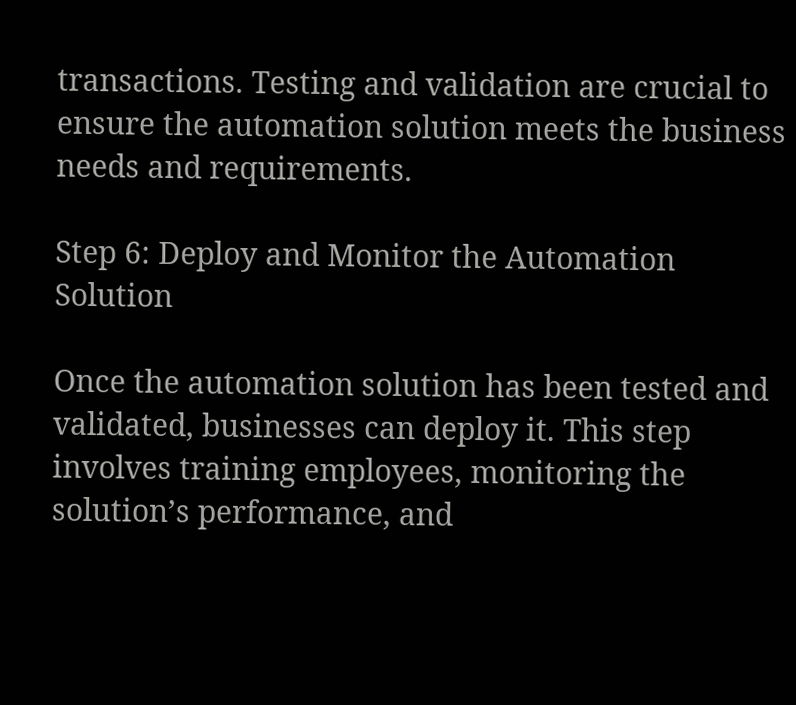transactions. Testing and validation are crucial to ensure the automation solution meets the business needs and requirements.

Step 6: Deploy and Monitor the Automation Solution

Once the automation solution has been tested and validated, businesses can deploy it. This step involves training employees, monitoring the solution’s performance, and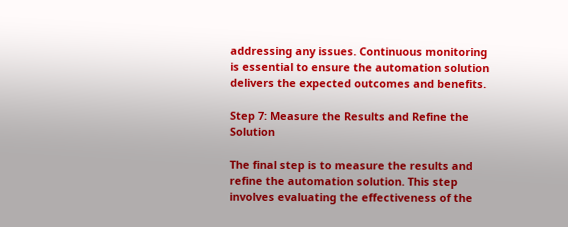addressing any issues. Continuous monitoring is essential to ensure the automation solution delivers the expected outcomes and benefits.

Step 7: Measure the Results and Refine the Solution

The final step is to measure the results and refine the automation solution. This step involves evaluating the effectiveness of the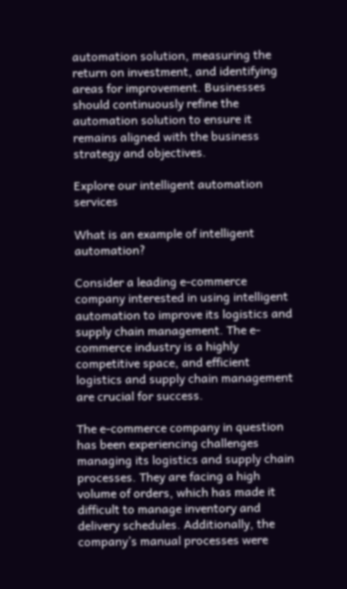automation solution, measuring the return on investment, and identifying areas for improvement. Businesses should continuously refine the automation solution to ensure it remains aligned with the business strategy and objectives.

Explore our intelligent automation services

What is an example of intelligent automation?

Consider a leading e-commerce company interested in using intelligent automation to improve its logistics and supply chain management. The e-commerce industry is a highly competitive space, and efficient logistics and supply chain management are crucial for success.

The e-commerce company in question has been experiencing challenges managing its logistics and supply chain processes. They are facing a high volume of orders, which has made it difficult to manage inventory and delivery schedules. Additionally, the company’s manual processes were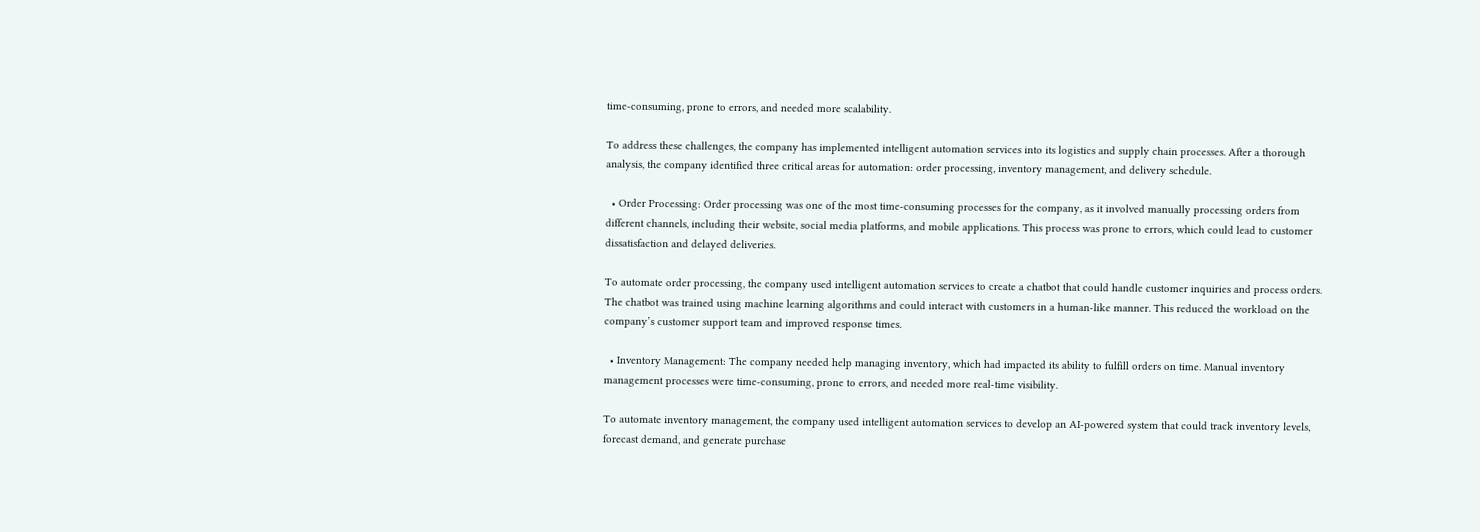time-consuming, prone to errors, and needed more scalability.

To address these challenges, the company has implemented intelligent automation services into its logistics and supply chain processes. After a thorough analysis, the company identified three critical areas for automation: order processing, inventory management, and delivery schedule.

  • Order Processing: Order processing was one of the most time-consuming processes for the company, as it involved manually processing orders from different channels, including their website, social media platforms, and mobile applications. This process was prone to errors, which could lead to customer dissatisfaction and delayed deliveries.

To automate order processing, the company used intelligent automation services to create a chatbot that could handle customer inquiries and process orders. The chatbot was trained using machine learning algorithms and could interact with customers in a human-like manner. This reduced the workload on the company’s customer support team and improved response times.

  • Inventory Management: The company needed help managing inventory, which had impacted its ability to fulfill orders on time. Manual inventory management processes were time-consuming, prone to errors, and needed more real-time visibility.

To automate inventory management, the company used intelligent automation services to develop an AI-powered system that could track inventory levels, forecast demand, and generate purchase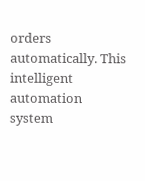orders automatically. This intelligent automation system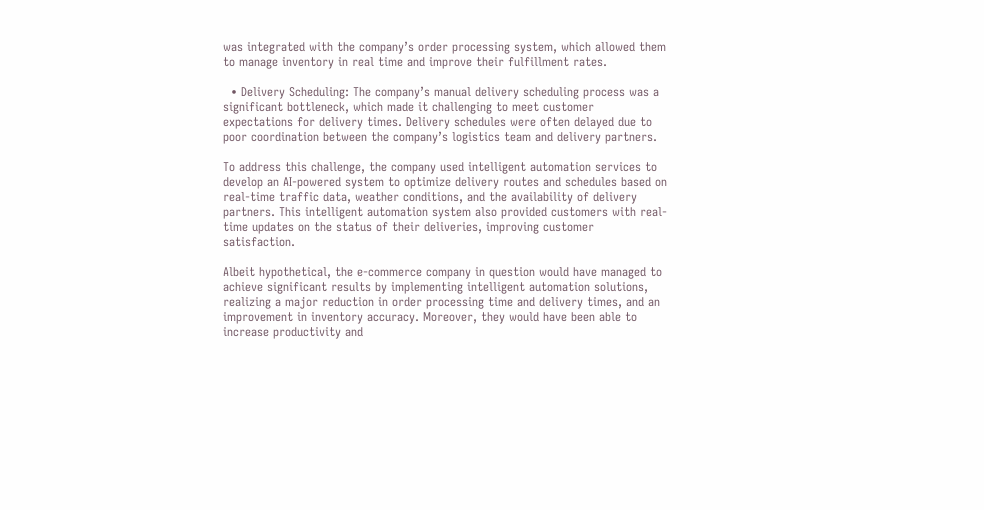was integrated with the company’s order processing system, which allowed them to manage inventory in real time and improve their fulfillment rates.

  • Delivery Scheduling: The company’s manual delivery scheduling process was a significant bottleneck, which made it challenging to meet customer expectations for delivery times. Delivery schedules were often delayed due to poor coordination between the company’s logistics team and delivery partners.

To address this challenge, the company used intelligent automation services to develop an AI-powered system to optimize delivery routes and schedules based on real-time traffic data, weather conditions, and the availability of delivery partners. This intelligent automation system also provided customers with real-time updates on the status of their deliveries, improving customer satisfaction.

Albeit hypothetical, the e-commerce company in question would have managed to achieve significant results by implementing intelligent automation solutions, realizing a major reduction in order processing time and delivery times, and an improvement in inventory accuracy. Moreover, they would have been able to increase productivity and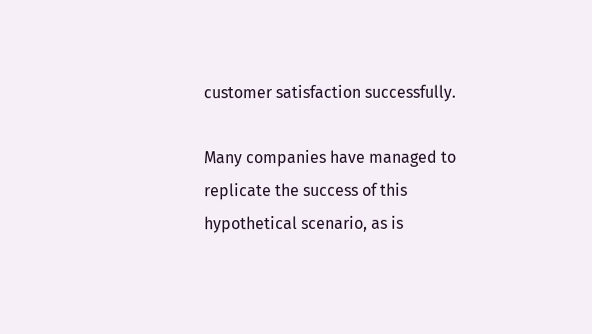customer satisfaction successfully.

Many companies have managed to replicate the success of this hypothetical scenario, as is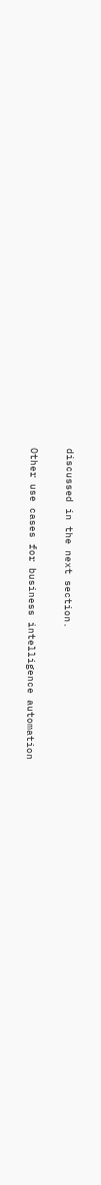discussed in the next section.

Other use cases for business intelligence automation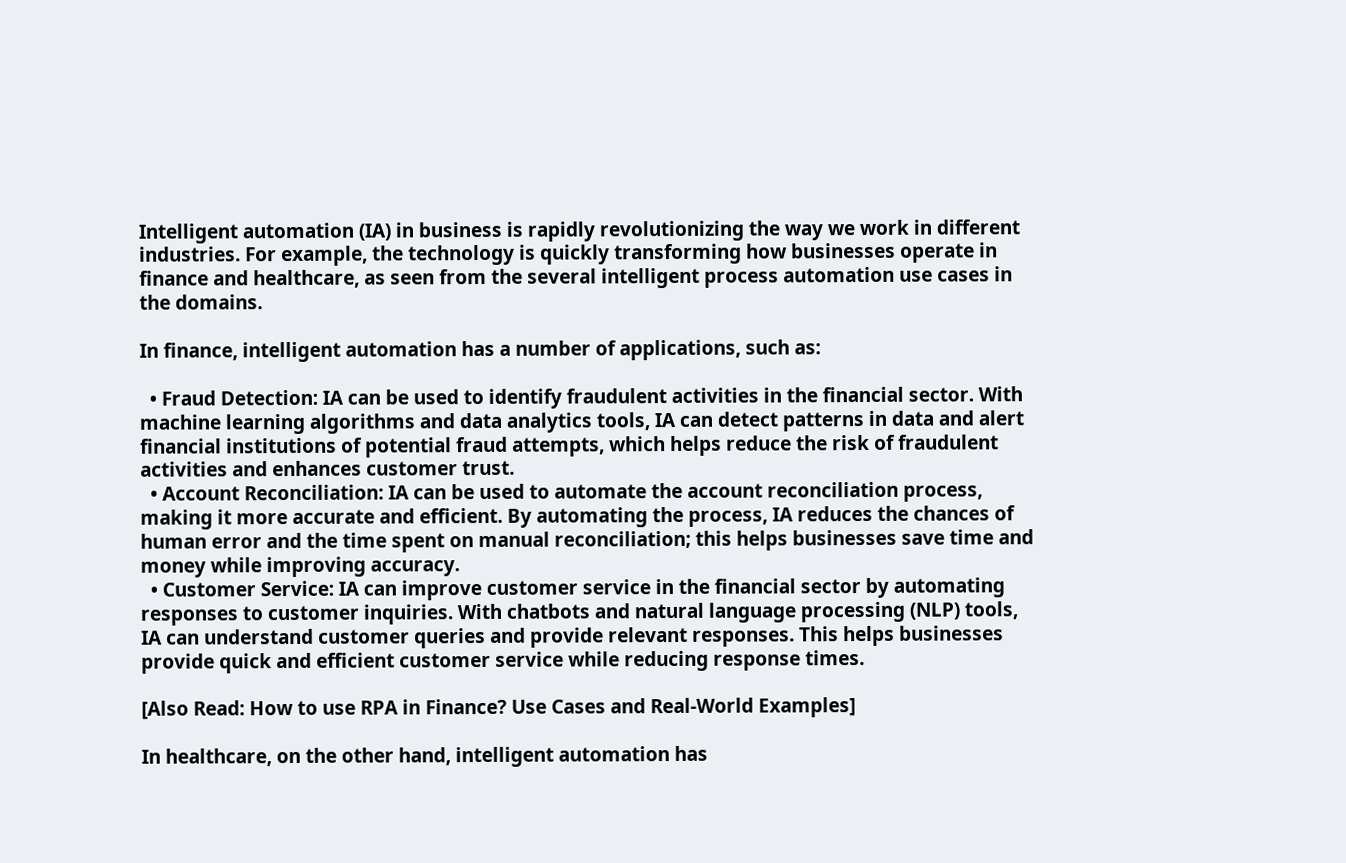Intelligent automation (IA) in business is rapidly revolutionizing the way we work in different industries. For example, the technology is quickly transforming how businesses operate in finance and healthcare, as seen from the several intelligent process automation use cases in the domains.

In finance, intelligent automation has a number of applications, such as:

  • Fraud Detection: IA can be used to identify fraudulent activities in the financial sector. With machine learning algorithms and data analytics tools, IA can detect patterns in data and alert financial institutions of potential fraud attempts, which helps reduce the risk of fraudulent activities and enhances customer trust.
  • Account Reconciliation: IA can be used to automate the account reconciliation process, making it more accurate and efficient. By automating the process, IA reduces the chances of human error and the time spent on manual reconciliation; this helps businesses save time and money while improving accuracy.
  • Customer Service: IA can improve customer service in the financial sector by automating responses to customer inquiries. With chatbots and natural language processing (NLP) tools, IA can understand customer queries and provide relevant responses. This helps businesses provide quick and efficient customer service while reducing response times.

[Also Read: How to use RPA in Finance? Use Cases and Real-World Examples]

In healthcare, on the other hand, intelligent automation has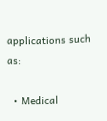applications such as:

  • Medical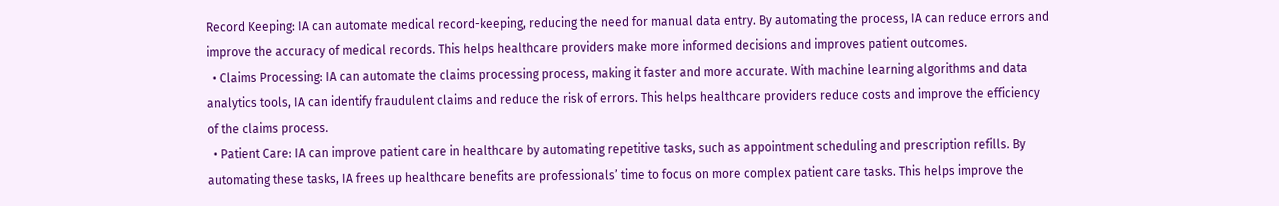Record Keeping: IA can automate medical record-keeping, reducing the need for manual data entry. By automating the process, IA can reduce errors and improve the accuracy of medical records. This helps healthcare providers make more informed decisions and improves patient outcomes.
  • Claims Processing: IA can automate the claims processing process, making it faster and more accurate. With machine learning algorithms and data analytics tools, IA can identify fraudulent claims and reduce the risk of errors. This helps healthcare providers reduce costs and improve the efficiency of the claims process.
  • Patient Care: IA can improve patient care in healthcare by automating repetitive tasks, such as appointment scheduling and prescription refills. By automating these tasks, IA frees up healthcare benefits are professionals’ time to focus on more complex patient care tasks. This helps improve the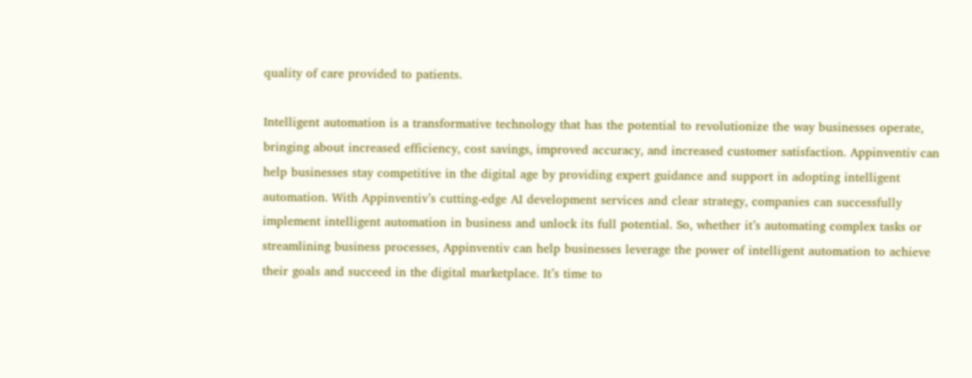quality of care provided to patients.

Intelligent automation is a transformative technology that has the potential to revolutionize the way businesses operate, bringing about increased efficiency, cost savings, improved accuracy, and increased customer satisfaction. Appinventiv can help businesses stay competitive in the digital age by providing expert guidance and support in adopting intelligent automation. With Appinventiv’s cutting-edge AI development services and clear strategy, companies can successfully implement intelligent automation in business and unlock its full potential. So, whether it’s automating complex tasks or streamlining business processes, Appinventiv can help businesses leverage the power of intelligent automation to achieve their goals and succeed in the digital marketplace. It’s time to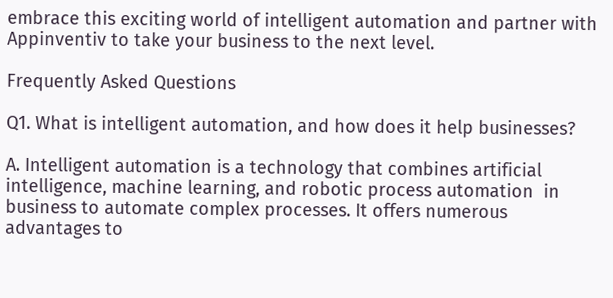embrace this exciting world of intelligent automation and partner with Appinventiv to take your business to the next level.

Frequently Asked Questions

Q1. What is intelligent automation, and how does it help businesses?

A. Intelligent automation is a technology that combines artificial intelligence, machine learning, and robotic process automation  in business to automate complex processes. It offers numerous advantages to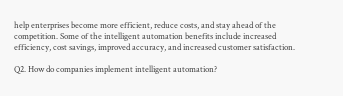help enterprises become more efficient, reduce costs, and stay ahead of the competition. Some of the intelligent automation benefits include increased efficiency, cost savings, improved accuracy, and increased customer satisfaction.

Q2. How do companies implement intelligent automation?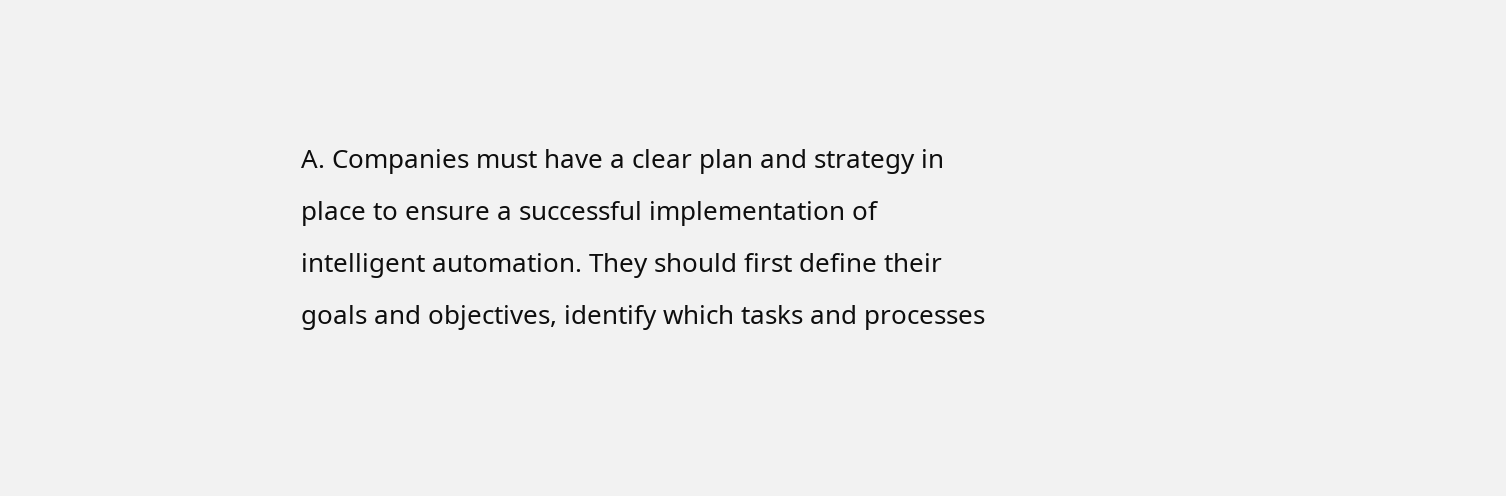A. Companies must have a clear plan and strategy in place to ensure a successful implementation of intelligent automation. They should first define their goals and objectives, identify which tasks and processes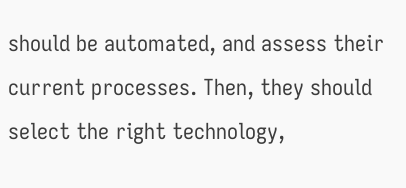should be automated, and assess their current processes. Then, they should select the right technology,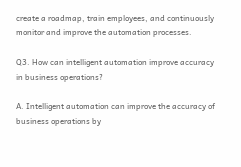create a roadmap, train employees, and continuously monitor and improve the automation processes.

Q3. How can intelligent automation improve accuracy in business operations?

A. Intelligent automation can improve the accuracy of business operations by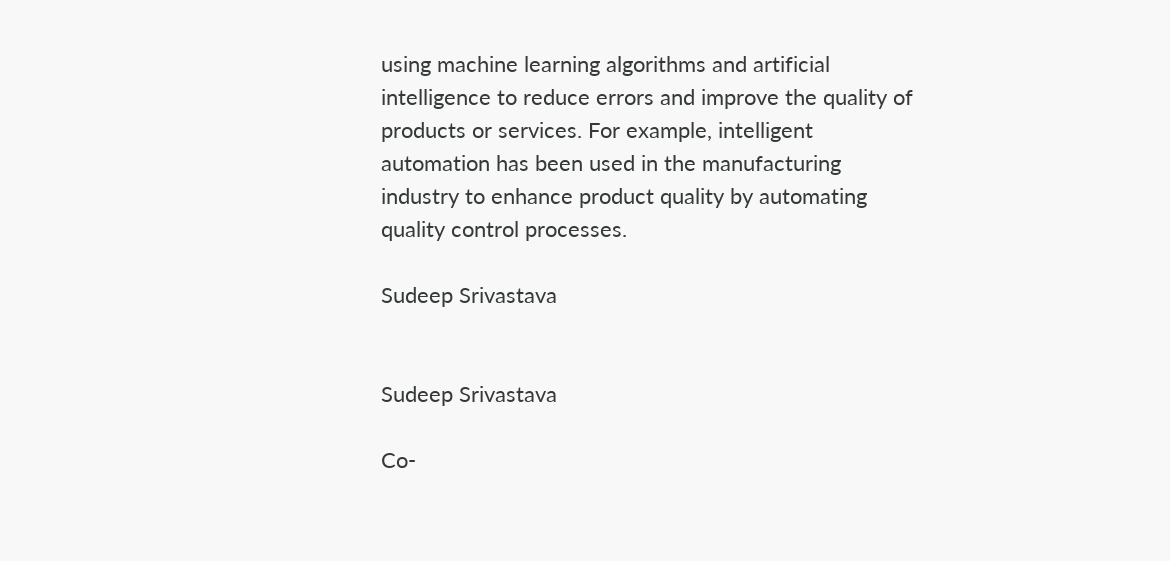using machine learning algorithms and artificial intelligence to reduce errors and improve the quality of products or services. For example, intelligent automation has been used in the manufacturing industry to enhance product quality by automating quality control processes.

Sudeep Srivastava


Sudeep Srivastava

Co-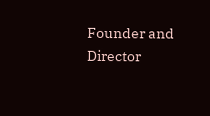Founder and Director